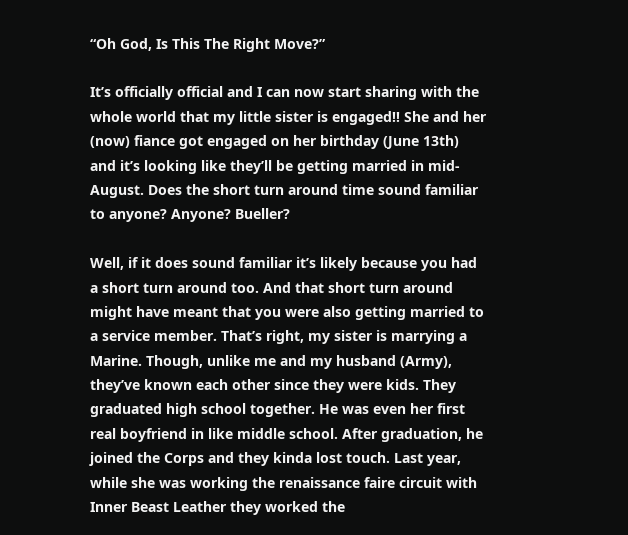“Oh God, Is This The Right Move?”

It’s officially official and I can now start sharing with the whole world that my little sister is engaged!! She and her (now) fiance got engaged on her birthday (June 13th) and it’s looking like they’ll be getting married in mid-August. Does the short turn around time sound familiar to anyone? Anyone? Bueller?

Well, if it does sound familiar it’s likely because you had a short turn around too. And that short turn around might have meant that you were also getting married to a service member. That’s right, my sister is marrying a Marine. Though, unlike me and my husband (Army), they’ve known each other since they were kids. They graduated high school together. He was even her first real boyfriend in like middle school. After graduation, he joined the Corps and they kinda lost touch. Last year, while she was working the renaissance faire circuit with Inner Beast Leather they worked the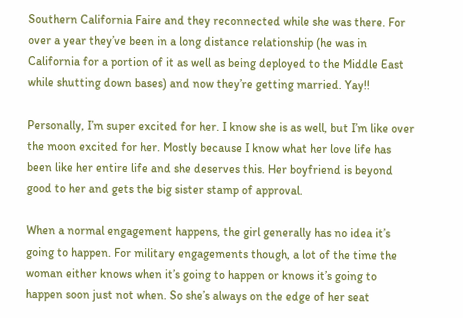Southern California Faire and they reconnected while she was there. For over a year they’ve been in a long distance relationship (he was in California for a portion of it as well as being deployed to the Middle East while shutting down bases) and now they’re getting married. Yay!!

Personally, I’m super excited for her. I know she is as well, but I’m like over the moon excited for her. Mostly because I know what her love life has been like her entire life and she deserves this. Her boyfriend is beyond good to her and gets the big sister stamp of approval.

When a normal engagement happens, the girl generally has no idea it’s going to happen. For military engagements though, a lot of the time the woman either knows when it’s going to happen or knows it’s going to happen soon just not when. So she’s always on the edge of her seat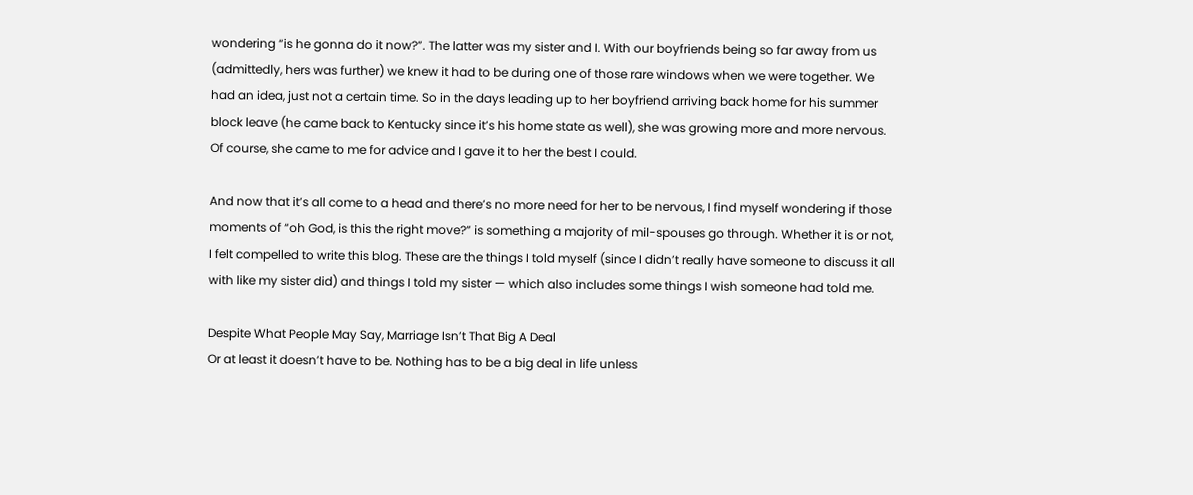wondering “is he gonna do it now?”. The latter was my sister and I. With our boyfriends being so far away from us (admittedly, hers was further) we knew it had to be during one of those rare windows when we were together. We had an idea, just not a certain time. So in the days leading up to her boyfriend arriving back home for his summer block leave (he came back to Kentucky since it’s his home state as well), she was growing more and more nervous. Of course, she came to me for advice and I gave it to her the best I could.

And now that it’s all come to a head and there’s no more need for her to be nervous, I find myself wondering if those moments of “oh God, is this the right move?” is something a majority of mil-spouses go through. Whether it is or not, I felt compelled to write this blog. These are the things I told myself (since I didn’t really have someone to discuss it all with like my sister did) and things I told my sister — which also includes some things I wish someone had told me.

Despite What People May Say, Marriage Isn’t That Big A Deal
Or at least it doesn’t have to be. Nothing has to be a big deal in life unless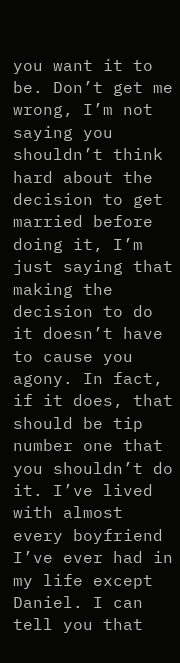you want it to be. Don’t get me wrong, I’m not saying you shouldn’t think hard about the decision to get married before doing it, I’m just saying that making the decision to do it doesn’t have to cause you agony. In fact, if it does, that should be tip number one that you shouldn’t do it. I’ve lived with almost every boyfriend I’ve ever had in my life except Daniel. I can tell you that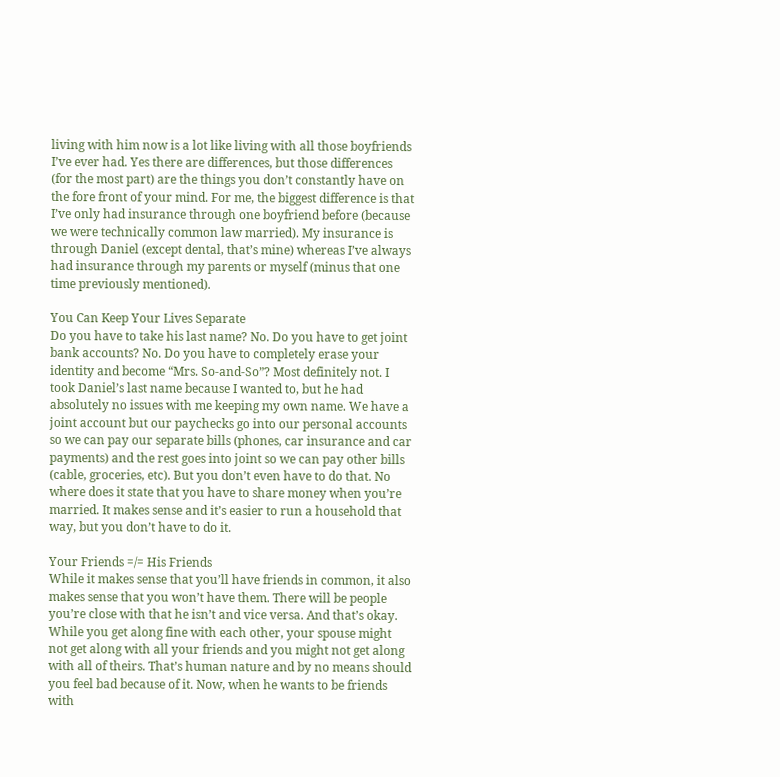living with him now is a lot like living with all those boyfriends I’ve ever had. Yes there are differences, but those differences (for the most part) are the things you don’t constantly have on the fore front of your mind. For me, the biggest difference is that I’ve only had insurance through one boyfriend before (because we were technically common law married). My insurance is through Daniel (except dental, that’s mine) whereas I’ve always had insurance through my parents or myself (minus that one time previously mentioned).

You Can Keep Your Lives Separate
Do you have to take his last name? No. Do you have to get joint bank accounts? No. Do you have to completely erase your identity and become “Mrs. So-and-So”? Most definitely not. I took Daniel’s last name because I wanted to, but he had absolutely no issues with me keeping my own name. We have a joint account but our paychecks go into our personal accounts so we can pay our separate bills (phones, car insurance and car payments) and the rest goes into joint so we can pay other bills (cable, groceries, etc). But you don’t even have to do that. No where does it state that you have to share money when you’re married. It makes sense and it’s easier to run a household that way, but you don’t have to do it.

Your Friends =/= His Friends
While it makes sense that you’ll have friends in common, it also makes sense that you won’t have them. There will be people you’re close with that he isn’t and vice versa. And that’s okay. While you get along fine with each other, your spouse might not get along with all your friends and you might not get along with all of theirs. That’s human nature and by no means should you feel bad because of it. Now, when he wants to be friends with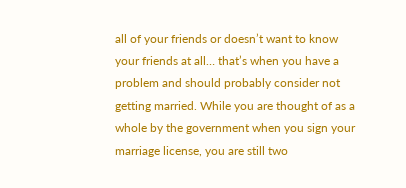all of your friends or doesn’t want to know your friends at all… that’s when you have a problem and should probably consider not getting married. While you are thought of as a whole by the government when you sign your marriage license, you are still two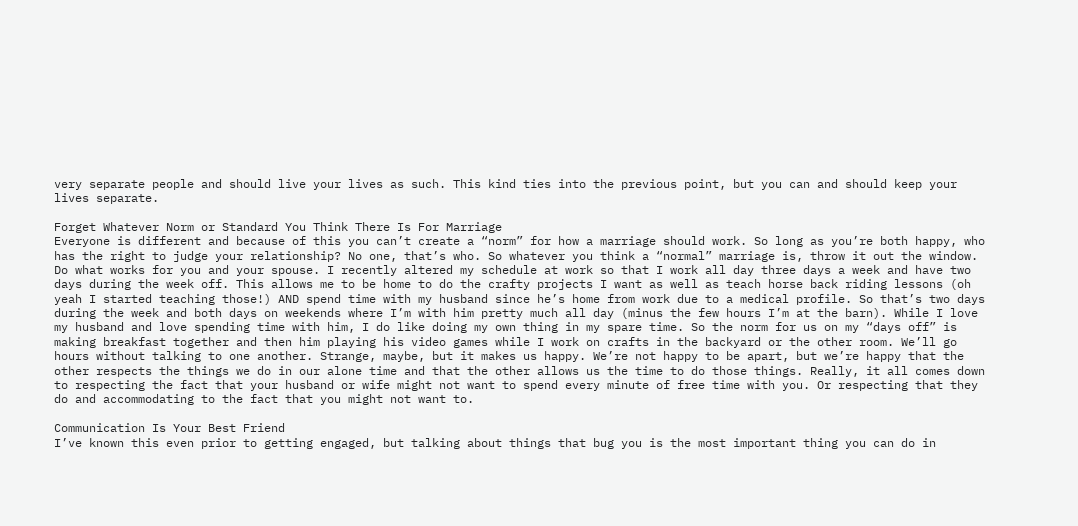very separate people and should live your lives as such. This kind ties into the previous point, but you can and should keep your lives separate.

Forget Whatever Norm or Standard You Think There Is For Marriage
Everyone is different and because of this you can’t create a “norm” for how a marriage should work. So long as you’re both happy, who has the right to judge your relationship? No one, that’s who. So whatever you think a “normal” marriage is, throw it out the window. Do what works for you and your spouse. I recently altered my schedule at work so that I work all day three days a week and have two days during the week off. This allows me to be home to do the crafty projects I want as well as teach horse back riding lessons (oh yeah I started teaching those!) AND spend time with my husband since he’s home from work due to a medical profile. So that’s two days during the week and both days on weekends where I’m with him pretty much all day (minus the few hours I’m at the barn). While I love my husband and love spending time with him, I do like doing my own thing in my spare time. So the norm for us on my “days off” is making breakfast together and then him playing his video games while I work on crafts in the backyard or the other room. We’ll go hours without talking to one another. Strange, maybe, but it makes us happy. We’re not happy to be apart, but we’re happy that the other respects the things we do in our alone time and that the other allows us the time to do those things. Really, it all comes down to respecting the fact that your husband or wife might not want to spend every minute of free time with you. Or respecting that they do and accommodating to the fact that you might not want to.

Communication Is Your Best Friend
I’ve known this even prior to getting engaged, but talking about things that bug you is the most important thing you can do in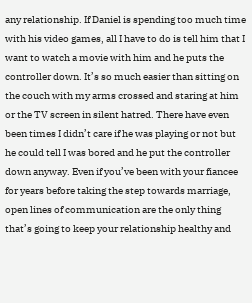any relationship. If Daniel is spending too much time with his video games, all I have to do is tell him that I want to watch a movie with him and he puts the controller down. It’s so much easier than sitting on the couch with my arms crossed and staring at him or the TV screen in silent hatred. There have even been times I didn’t care if he was playing or not but he could tell I was bored and he put the controller down anyway. Even if you’ve been with your fiancee for years before taking the step towards marriage, open lines of communication are the only thing that’s going to keep your relationship healthy and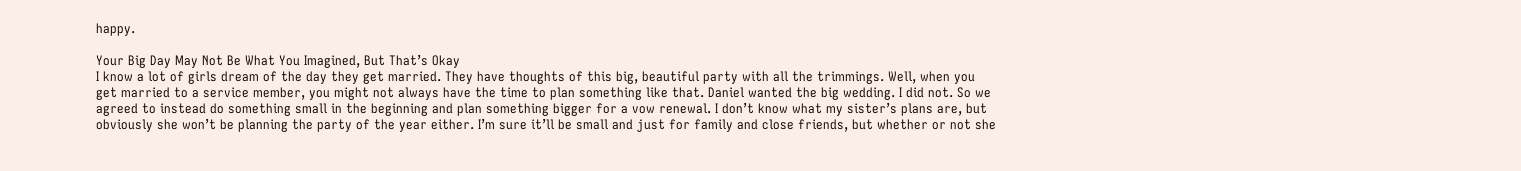happy.

Your Big Day May Not Be What You Imagined, But That’s Okay
I know a lot of girls dream of the day they get married. They have thoughts of this big, beautiful party with all the trimmings. Well, when you get married to a service member, you might not always have the time to plan something like that. Daniel wanted the big wedding. I did not. So we agreed to instead do something small in the beginning and plan something bigger for a vow renewal. I don’t know what my sister’s plans are, but obviously she won’t be planning the party of the year either. I’m sure it’ll be small and just for family and close friends, but whether or not she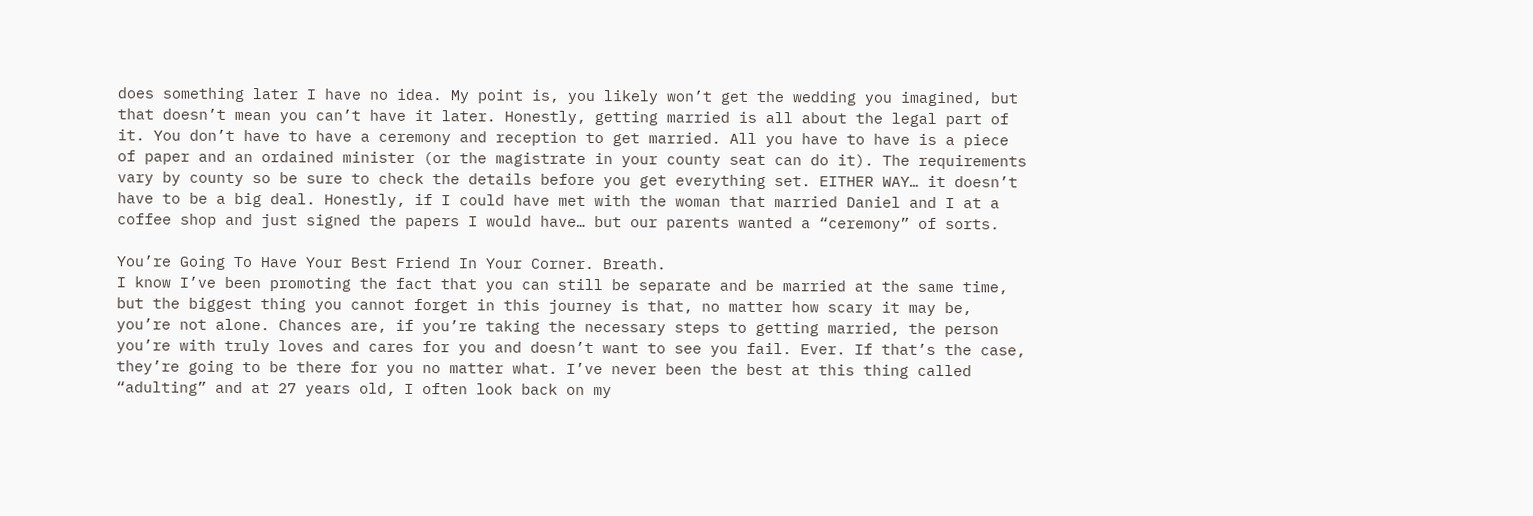does something later I have no idea. My point is, you likely won’t get the wedding you imagined, but that doesn’t mean you can’t have it later. Honestly, getting married is all about the legal part of it. You don’t have to have a ceremony and reception to get married. All you have to have is a piece of paper and an ordained minister (or the magistrate in your county seat can do it). The requirements vary by county so be sure to check the details before you get everything set. EITHER WAY… it doesn’t have to be a big deal. Honestly, if I could have met with the woman that married Daniel and I at a coffee shop and just signed the papers I would have… but our parents wanted a “ceremony” of sorts.

You’re Going To Have Your Best Friend In Your Corner. Breath.
I know I’ve been promoting the fact that you can still be separate and be married at the same time, but the biggest thing you cannot forget in this journey is that, no matter how scary it may be, you’re not alone. Chances are, if you’re taking the necessary steps to getting married, the person you’re with truly loves and cares for you and doesn’t want to see you fail. Ever. If that’s the case, they’re going to be there for you no matter what. I’ve never been the best at this thing called “adulting” and at 27 years old, I often look back on my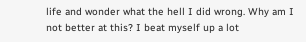life and wonder what the hell I did wrong. Why am I not better at this? I beat myself up a lot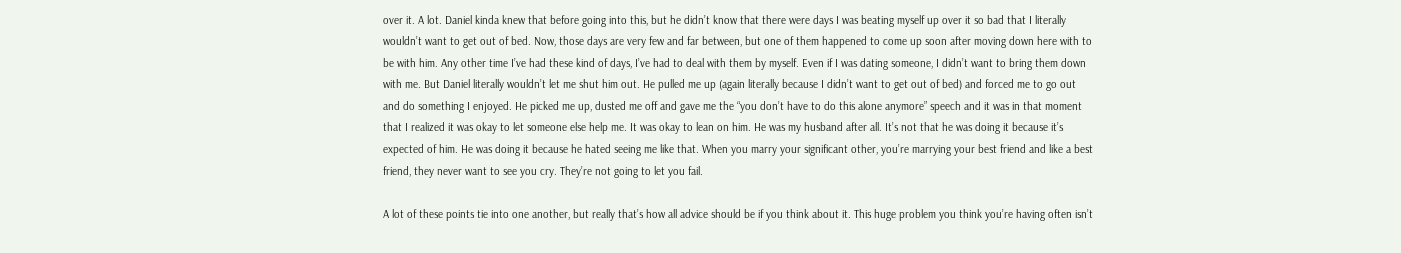over it. A lot. Daniel kinda knew that before going into this, but he didn’t know that there were days I was beating myself up over it so bad that I literally wouldn’t want to get out of bed. Now, those days are very few and far between, but one of them happened to come up soon after moving down here with to be with him. Any other time I’ve had these kind of days, I’ve had to deal with them by myself. Even if I was dating someone, I didn’t want to bring them down with me. But Daniel literally wouldn’t let me shut him out. He pulled me up (again literally because I didn’t want to get out of bed) and forced me to go out and do something I enjoyed. He picked me up, dusted me off and gave me the “you don’t have to do this alone anymore” speech and it was in that moment that I realized it was okay to let someone else help me. It was okay to lean on him. He was my husband after all. It’s not that he was doing it because it’s expected of him. He was doing it because he hated seeing me like that. When you marry your significant other, you’re marrying your best friend and like a best friend, they never want to see you cry. They’re not going to let you fail.

A lot of these points tie into one another, but really that’s how all advice should be if you think about it. This huge problem you think you’re having often isn’t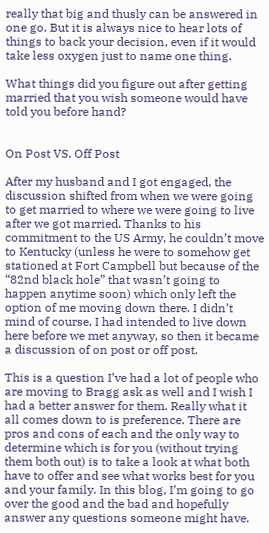really that big and thusly can be answered in one go. But it is always nice to hear lots of things to back your decision, even if it would take less oxygen just to name one thing.

What things did you figure out after getting married that you wish someone would have told you before hand?


On Post VS. Off Post

After my husband and I got engaged, the discussion shifted from when we were going to get married to where we were going to live after we got married. Thanks to his commitment to the US Army, he couldn’t move to Kentucky (unless he were to somehow get stationed at Fort Campbell but because of the “82nd black hole” that wasn’t going to happen anytime soon) which only left the option of me moving down there. I didn’t mind of course, I had intended to live down here before we met anyway, so then it became a discussion of on post or off post.

This is a question I’ve had a lot of people who are moving to Bragg ask as well and I wish I had a better answer for them. Really what it all comes down to is preference. There are pros and cons of each and the only way to determine which is for you (without trying them both out) is to take a look at what both have to offer and see what works best for you and your family. In this blog, I’m going to go over the good and the bad and hopefully answer any questions someone might have.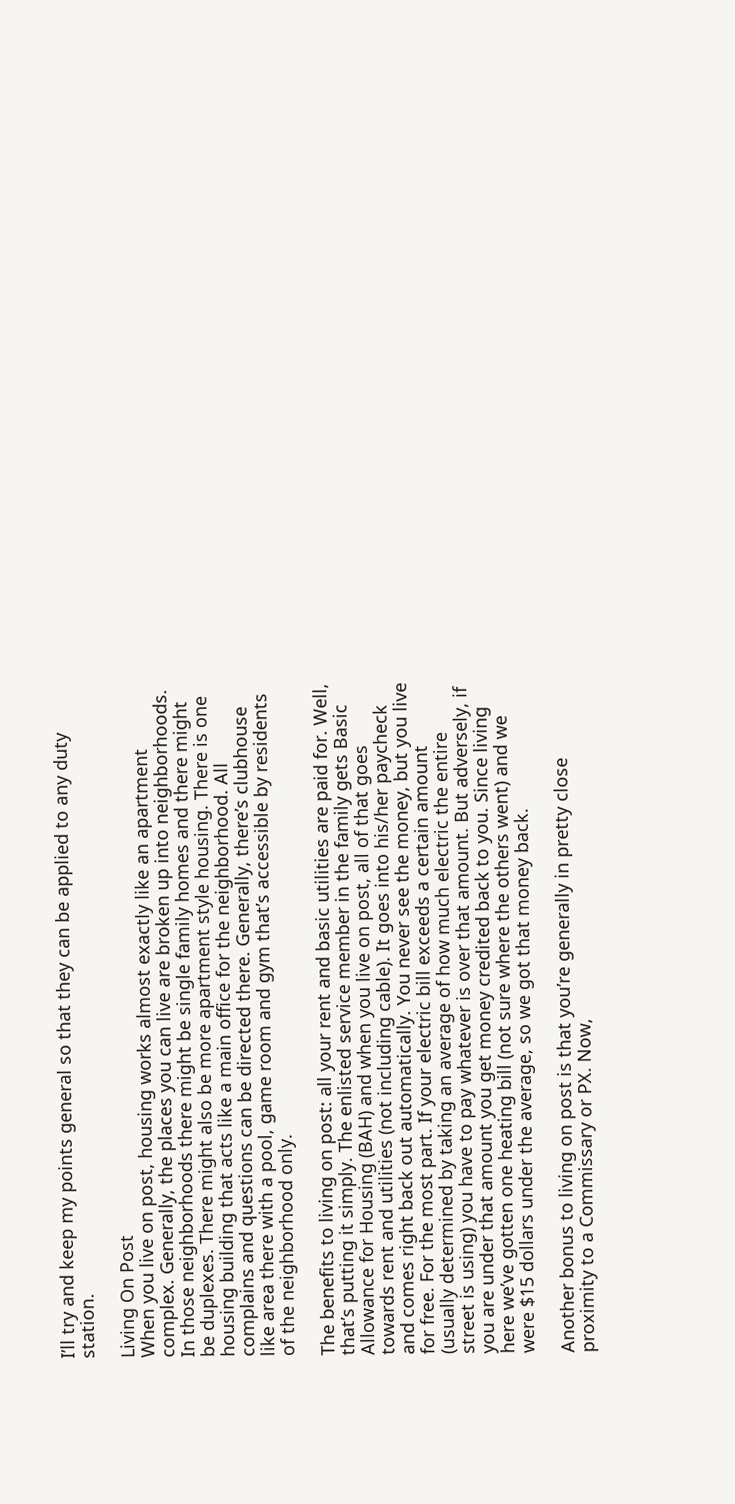I’ll try and keep my points general so that they can be applied to any duty station.

Living On Post
When you live on post, housing works almost exactly like an apartment complex. Generally, the places you can live are broken up into neighborhoods. In those neighborhoods there might be single family homes and there might be duplexes. There might also be more apartment style housing. There is one housing building that acts like a main office for the neighborhood. All complains and questions can be directed there. Generally, there’s clubhouse like area there with a pool, game room and gym that’s accessible by residents of the neighborhood only.

The benefits to living on post: all your rent and basic utilities are paid for. Well, that’s putting it simply. The enlisted service member in the family gets Basic Allowance for Housing (BAH) and when you live on post, all of that goes towards rent and utilities (not including cable). It goes into his/her paycheck and comes right back out automatically. You never see the money, but you live for free. For the most part. If your electric bill exceeds a certain amount (usually determined by taking an average of how much electric the entire street is using) you have to pay whatever is over that amount. But adversely, if you are under that amount you get money credited back to you. Since living here we’ve gotten one heating bill (not sure where the others went) and we were $15 dollars under the average, so we got that money back.

Another bonus to living on post is that you’re generally in pretty close proximity to a Commissary or PX. Now,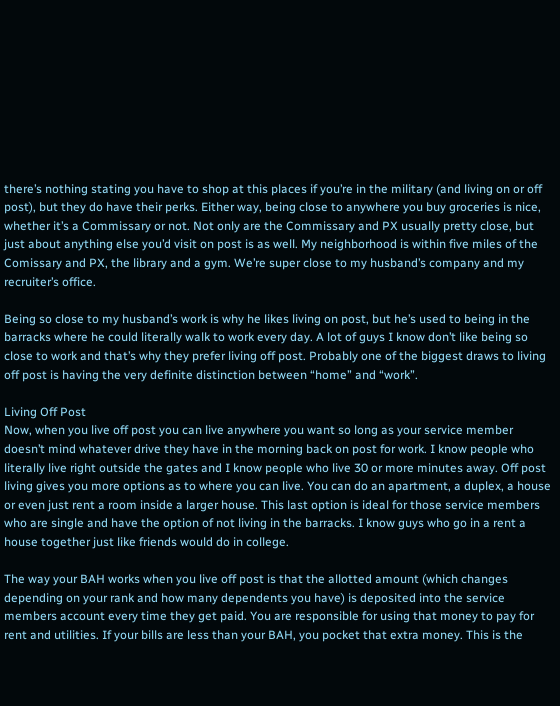there’s nothing stating you have to shop at this places if you’re in the military (and living on or off post), but they do have their perks. Either way, being close to anywhere you buy groceries is nice, whether it’s a Commissary or not. Not only are the Commissary and PX usually pretty close, but just about anything else you’d visit on post is as well. My neighborhood is within five miles of the Comissary and PX, the library and a gym. We’re super close to my husband’s company and my recruiter’s office.

Being so close to my husband’s work is why he likes living on post, but he’s used to being in the barracks where he could literally walk to work every day. A lot of guys I know don’t like being so close to work and that’s why they prefer living off post. Probably one of the biggest draws to living off post is having the very definite distinction between “home” and “work”.

Living Off Post
Now, when you live off post you can live anywhere you want so long as your service member doesn’t mind whatever drive they have in the morning back on post for work. I know people who literally live right outside the gates and I know people who live 30 or more minutes away. Off post living gives you more options as to where you can live. You can do an apartment, a duplex, a house or even just rent a room inside a larger house. This last option is ideal for those service members who are single and have the option of not living in the barracks. I know guys who go in a rent a house together just like friends would do in college.

The way your BAH works when you live off post is that the allotted amount (which changes depending on your rank and how many dependents you have) is deposited into the service members account every time they get paid. You are responsible for using that money to pay for rent and utilities. If your bills are less than your BAH, you pocket that extra money. This is the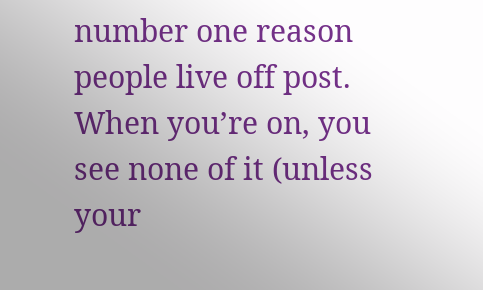number one reason people live off post. When you’re on, you see none of it (unless your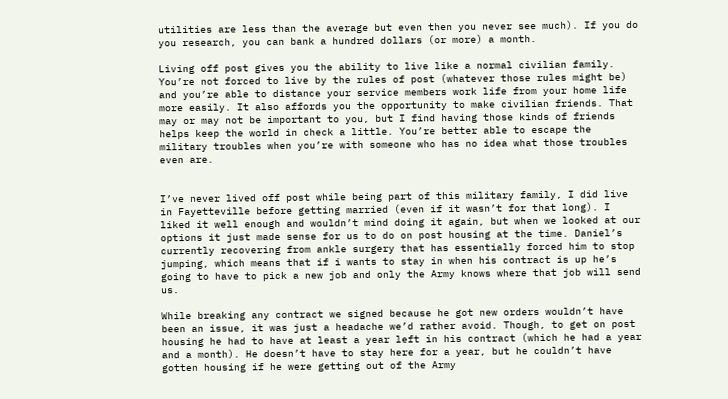utilities are less than the average but even then you never see much). If you do you research, you can bank a hundred dollars (or more) a month.

Living off post gives you the ability to live like a normal civilian family. You’re not forced to live by the rules of post (whatever those rules might be) and you’re able to distance your service members work life from your home life more easily. It also affords you the opportunity to make civilian friends. That may or may not be important to you, but I find having those kinds of friends helps keep the world in check a little. You’re better able to escape the military troubles when you’re with someone who has no idea what those troubles even are.


I’ve never lived off post while being part of this military family, I did live in Fayetteville before getting married (even if it wasn’t for that long). I liked it well enough and wouldn’t mind doing it again, but when we looked at our options it just made sense for us to do on post housing at the time. Daniel’s currently recovering from ankle surgery that has essentially forced him to stop jumping, which means that if i wants to stay in when his contract is up he’s going to have to pick a new job and only the Army knows where that job will send us.

While breaking any contract we signed because he got new orders wouldn’t have been an issue, it was just a headache we’d rather avoid. Though, to get on post housing he had to have at least a year left in his contract (which he had a year and a month). He doesn’t have to stay here for a year, but he couldn’t have gotten housing if he were getting out of the Army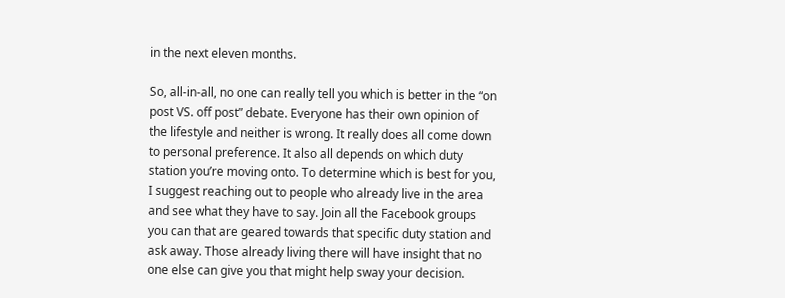in the next eleven months.

So, all-in-all, no one can really tell you which is better in the “on post VS. off post” debate. Everyone has their own opinion of the lifestyle and neither is wrong. It really does all come down to personal preference. It also all depends on which duty station you’re moving onto. To determine which is best for you, I suggest reaching out to people who already live in the area and see what they have to say. Join all the Facebook groups you can that are geared towards that specific duty station and ask away. Those already living there will have insight that no one else can give you that might help sway your decision.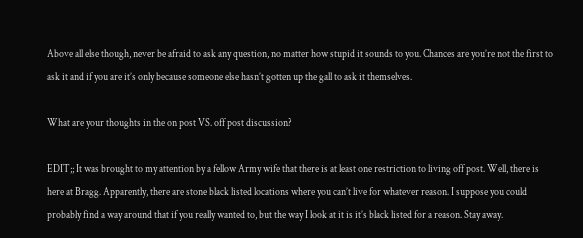Above all else though, never be afraid to ask any question, no matter how stupid it sounds to you. Chances are you’re not the first to ask it and if you are it’s only because someone else hasn’t gotten up the gall to ask it themselves.

What are your thoughts in the on post VS. off post discussion?

EDIT;; It was brought to my attention by a fellow Army wife that there is at least one restriction to living off post. Well, there is here at Bragg. Apparently, there are stone black listed locations where you can’t live for whatever reason. I suppose you could probably find a way around that if you really wanted to, but the way I look at it is it’s black listed for a reason. Stay away.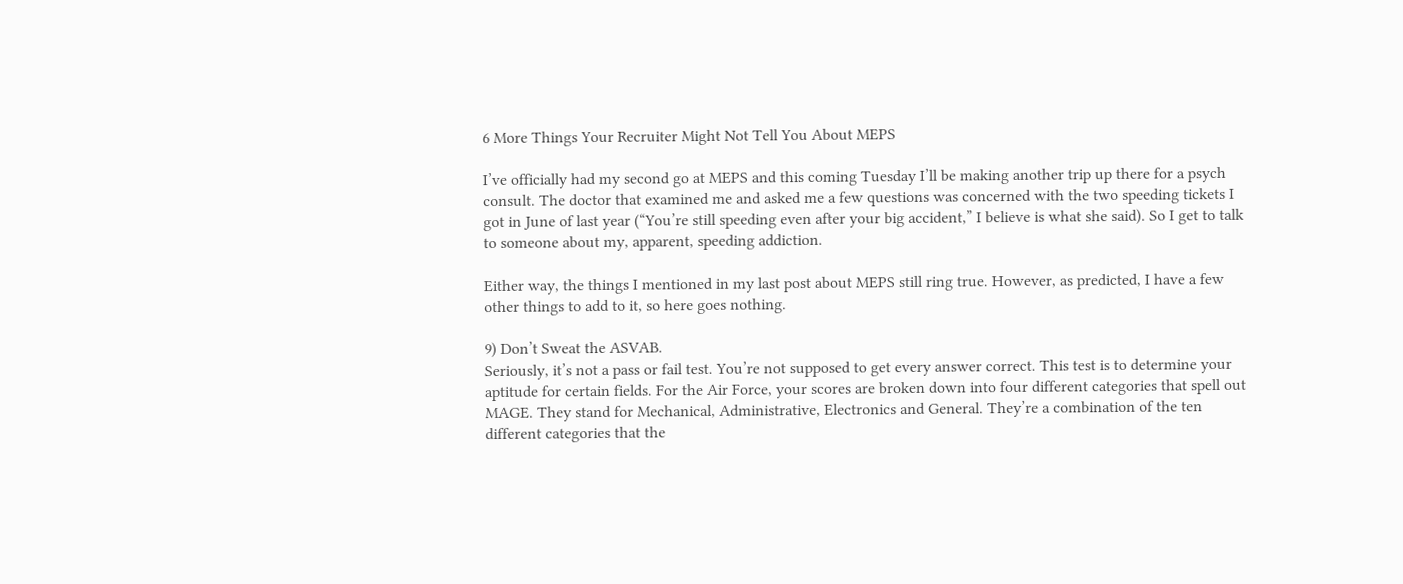6 More Things Your Recruiter Might Not Tell You About MEPS

I’ve officially had my second go at MEPS and this coming Tuesday I’ll be making another trip up there for a psych consult. The doctor that examined me and asked me a few questions was concerned with the two speeding tickets I got in June of last year (“You’re still speeding even after your big accident,” I believe is what she said). So I get to talk to someone about my, apparent, speeding addiction.

Either way, the things I mentioned in my last post about MEPS still ring true. However, as predicted, I have a few other things to add to it, so here goes nothing.

9) Don’t Sweat the ASVAB.
Seriously, it’s not a pass or fail test. You’re not supposed to get every answer correct. This test is to determine your aptitude for certain fields. For the Air Force, your scores are broken down into four different categories that spell out MAGE. They stand for Mechanical, Administrative, Electronics and General. They’re a combination of the ten different categories that the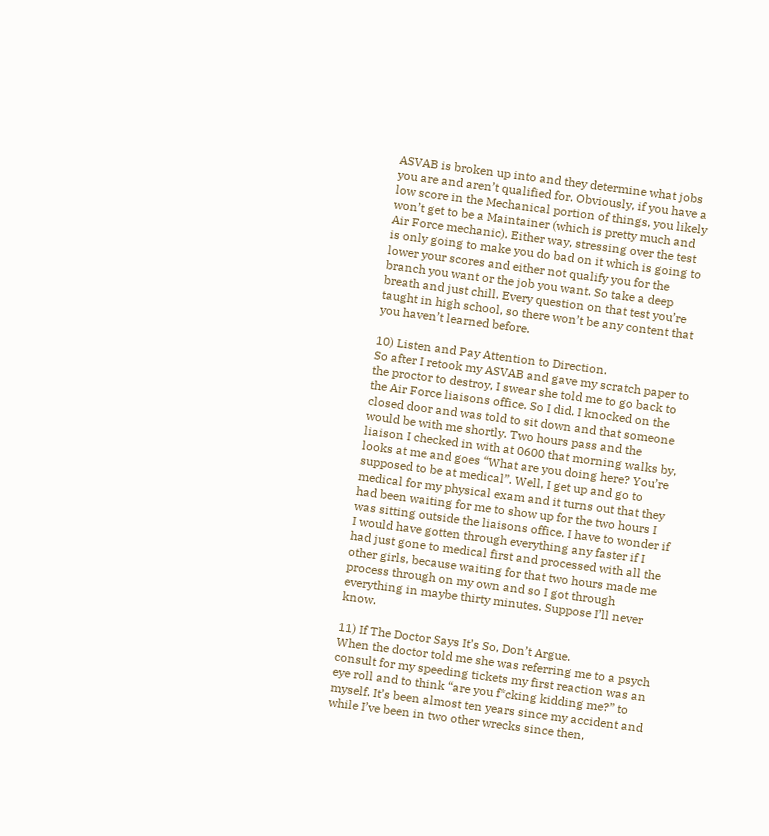ASVAB is broken up into and they determine what jobs you are and aren’t qualified for. Obviously, if you have a low score in the Mechanical portion of things, you likely won’t get to be a Maintainer (which is pretty much and Air Force mechanic). Either way, stressing over the test is only going to make you do bad on it which is going to lower your scores and either not qualify you for the branch you want or the job you want. So take a deep breath and just chill. Every question on that test you’re taught in high school, so there won’t be any content that you haven’t learned before.

10) Listen and Pay Attention to Direction.
So after I retook my ASVAB and gave my scratch paper to the proctor to destroy, I swear she told me to go back to the Air Force liaisons office. So I did. I knocked on the closed door and was told to sit down and that someone would be with me shortly. Two hours pass and the liaison I checked in with at 0600 that morning walks by, looks at me and goes “What are you doing here? You’re supposed to be at medical”. Well, I get up and go to medical for my physical exam and it turns out that they had been waiting for me to show up for the two hours I was sitting outside the liaisons office. I have to wonder if I would have gotten through everything any faster if I had just gone to medical first and processed with all the other girls, because waiting for that two hours made me process through on my own and so I got through everything in maybe thirty minutes. Suppose I’ll never know.

11) If The Doctor Says It’s So, Don’t Argue.
When the doctor told me she was referring me to a psych consult for my speeding tickets my first reaction was an eye roll and to think “are you f*cking kidding me?” to myself. It’s been almost ten years since my accident and while I’ve been in two other wrecks since then,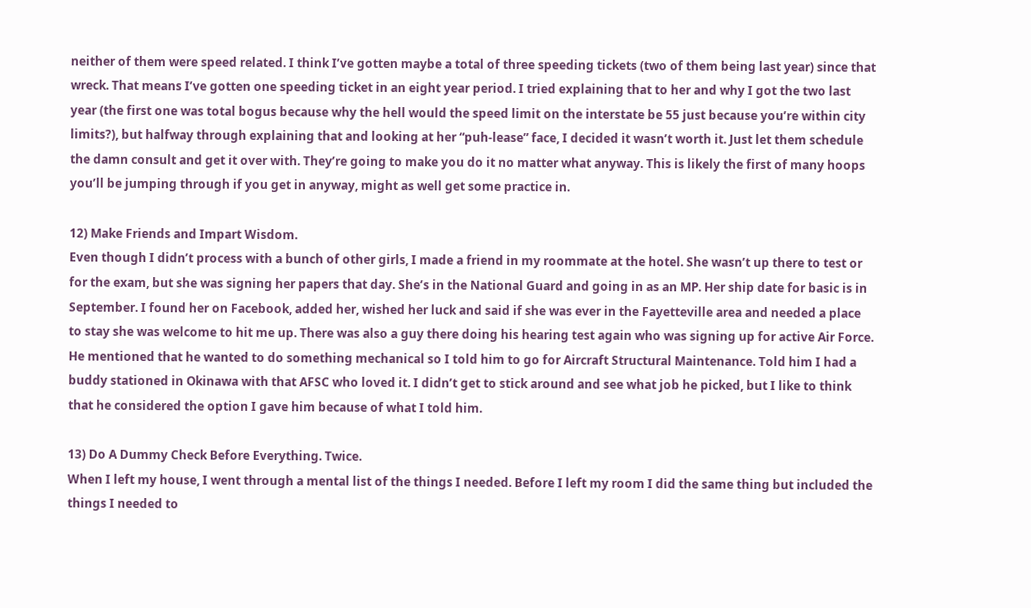neither of them were speed related. I think I’ve gotten maybe a total of three speeding tickets (two of them being last year) since that wreck. That means I’ve gotten one speeding ticket in an eight year period. I tried explaining that to her and why I got the two last year (the first one was total bogus because why the hell would the speed limit on the interstate be 55 just because you’re within city limits?), but halfway through explaining that and looking at her “puh-lease” face, I decided it wasn’t worth it. Just let them schedule the damn consult and get it over with. They’re going to make you do it no matter what anyway. This is likely the first of many hoops you’ll be jumping through if you get in anyway, might as well get some practice in.

12) Make Friends and Impart Wisdom.
Even though I didn’t process with a bunch of other girls, I made a friend in my roommate at the hotel. She wasn’t up there to test or for the exam, but she was signing her papers that day. She’s in the National Guard and going in as an MP. Her ship date for basic is in September. I found her on Facebook, added her, wished her luck and said if she was ever in the Fayetteville area and needed a place to stay she was welcome to hit me up. There was also a guy there doing his hearing test again who was signing up for active Air Force. He mentioned that he wanted to do something mechanical so I told him to go for Aircraft Structural Maintenance. Told him I had a buddy stationed in Okinawa with that AFSC who loved it. I didn’t get to stick around and see what job he picked, but I like to think that he considered the option I gave him because of what I told him.

13) Do A Dummy Check Before Everything. Twice.
When I left my house, I went through a mental list of the things I needed. Before I left my room I did the same thing but included the things I needed to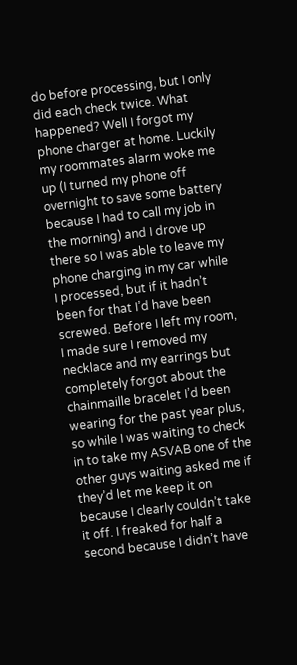do before processing, but I only did each check twice. What happened? Well I forgot my phone charger at home. Luckily my roommates alarm woke me up (I turned my phone off overnight to save some battery because I had to call my job in the morning) and I drove up there so I was able to leave my phone charging in my car while I processed, but if it hadn’t been for that I’d have been screwed. Before I left my room, I made sure I removed my necklace and my earrings but completely forgot about the chainmaille bracelet I’d been wearing for the past year plus, so while I was waiting to check in to take my ASVAB one of the other guys waiting asked me if they’d let me keep it on because I clearly couldn’t take it off. I freaked for half a second because I didn’t have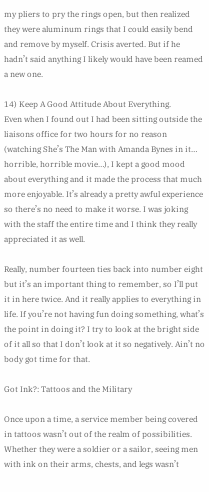my pliers to pry the rings open, but then realized they were aluminum rings that I could easily bend and remove by myself. Crisis averted. But if he hadn’t said anything I likely would have been reamed a new one.

14) Keep A Good Attitude About Everything.
Even when I found out I had been sitting outside the liaisons office for two hours for no reason (watching She’s The Man with Amanda Bynes in it… horrible, horrible movie…), I kept a good mood about everything and it made the process that much more enjoyable. It’s already a pretty awful experience so there’s no need to make it worse. I was joking with the staff the entire time and I think they really appreciated it as well.

Really, number fourteen ties back into number eight but it’s an important thing to remember, so I’ll put it in here twice. And it really applies to everything in life. If you’re not having fun doing something, what’s the point in doing it? I try to look at the bright side of it all so that I don’t look at it so negatively. Ain’t no body got time for that.

Got Ink?: Tattoos and the Military

Once upon a time, a service member being covered in tattoos wasn’t out of the realm of possibilities. Whether they were a soldier or a sailor, seeing men with ink on their arms, chests, and legs wasn’t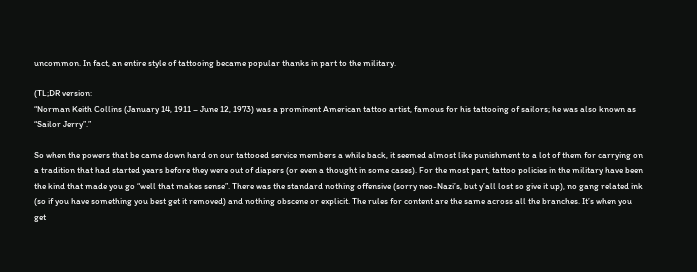uncommon. In fact, an entire style of tattooing became popular thanks in part to the military.

(TL;DR version:
“Norman Keith Collins (January 14, 1911 – June 12, 1973) was a prominent American tattoo artist, famous for his tattooing of sailors; he was also known as “Sailor Jerry”.”

So when the powers that be came down hard on our tattooed service members a while back, it seemed almost like punishment to a lot of them for carrying on a tradition that had started years before they were out of diapers (or even a thought in some cases). For the most part, tattoo policies in the military have been the kind that made you go “well that makes sense”. There was the standard nothing offensive (sorry neo-Nazi’s, but y’all lost so give it up), no gang related ink (so if you have something you best get it removed) and nothing obscene or explicit. The rules for content are the same across all the branches. It’s when you get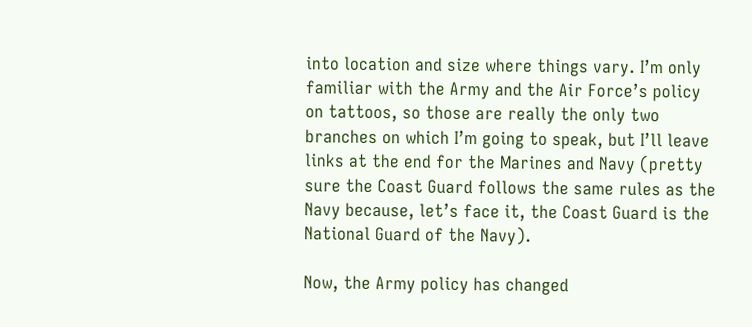into location and size where things vary. I’m only familiar with the Army and the Air Force’s policy on tattoos, so those are really the only two branches on which I’m going to speak, but I’ll leave links at the end for the Marines and Navy (pretty sure the Coast Guard follows the same rules as the Navy because, let’s face it, the Coast Guard is the National Guard of the Navy).

Now, the Army policy has changed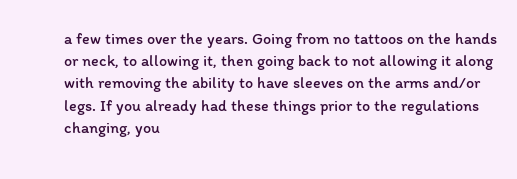a few times over the years. Going from no tattoos on the hands or neck, to allowing it, then going back to not allowing it along with removing the ability to have sleeves on the arms and/or legs. If you already had these things prior to the regulations changing, you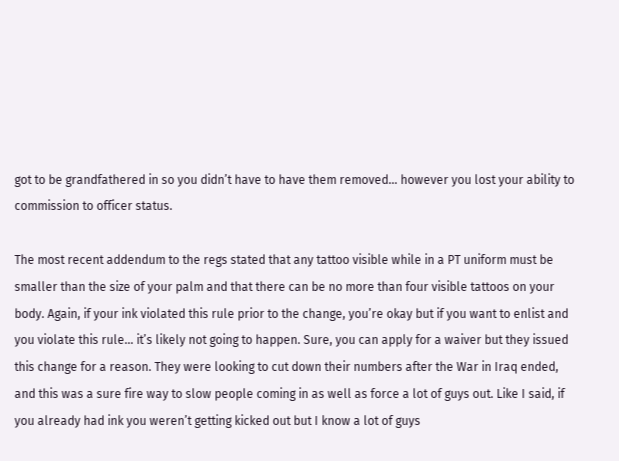got to be grandfathered in so you didn’t have to have them removed… however you lost your ability to commission to officer status.

The most recent addendum to the regs stated that any tattoo visible while in a PT uniform must be smaller than the size of your palm and that there can be no more than four visible tattoos on your body. Again, if your ink violated this rule prior to the change, you’re okay but if you want to enlist and you violate this rule… it’s likely not going to happen. Sure, you can apply for a waiver but they issued this change for a reason. They were looking to cut down their numbers after the War in Iraq ended, and this was a sure fire way to slow people coming in as well as force a lot of guys out. Like I said, if you already had ink you weren’t getting kicked out but I know a lot of guys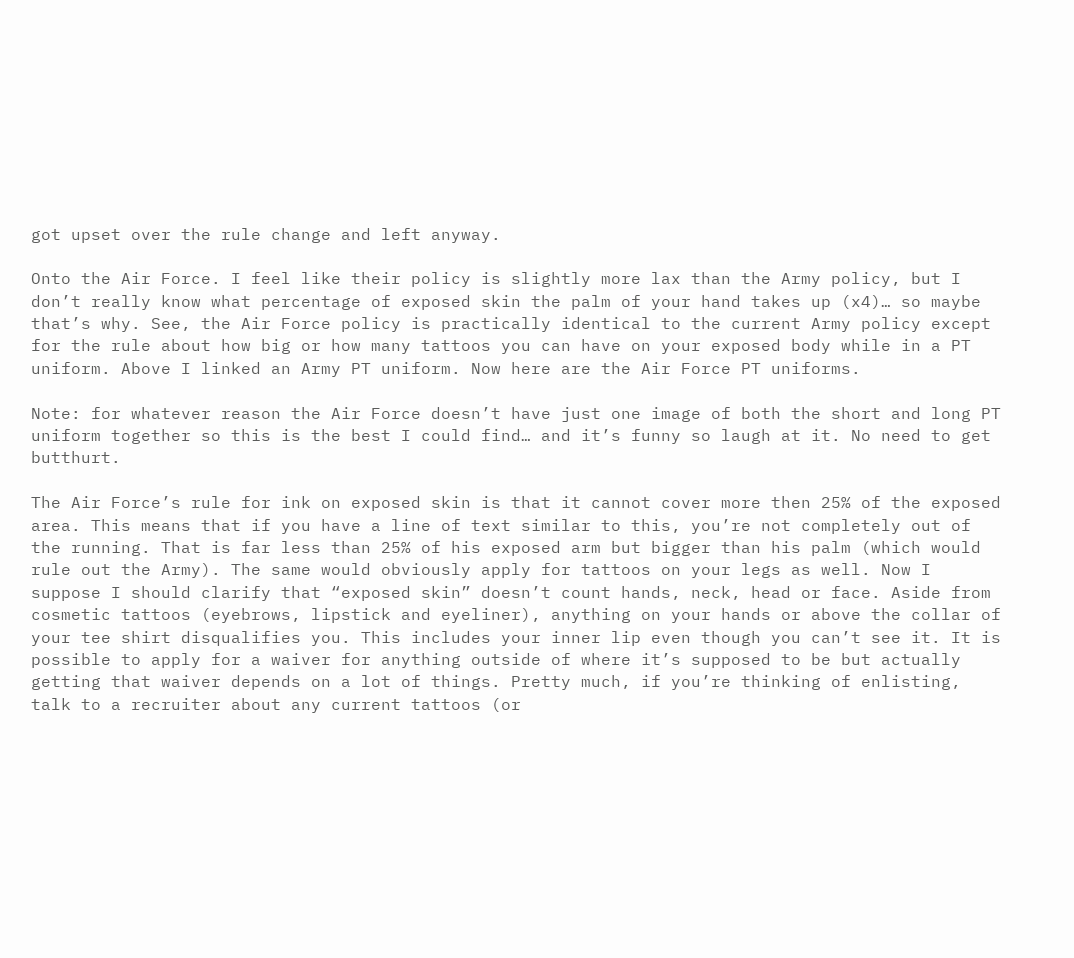got upset over the rule change and left anyway.

Onto the Air Force. I feel like their policy is slightly more lax than the Army policy, but I don’t really know what percentage of exposed skin the palm of your hand takes up (x4)… so maybe that’s why. See, the Air Force policy is practically identical to the current Army policy except for the rule about how big or how many tattoos you can have on your exposed body while in a PT uniform. Above I linked an Army PT uniform. Now here are the Air Force PT uniforms.

Note: for whatever reason the Air Force doesn’t have just one image of both the short and long PT uniform together so this is the best I could find… and it’s funny so laugh at it. No need to get butthurt.

The Air Force’s rule for ink on exposed skin is that it cannot cover more then 25% of the exposed area. This means that if you have a line of text similar to this, you’re not completely out of the running. That is far less than 25% of his exposed arm but bigger than his palm (which would rule out the Army). The same would obviously apply for tattoos on your legs as well. Now I suppose I should clarify that “exposed skin” doesn’t count hands, neck, head or face. Aside from cosmetic tattoos (eyebrows, lipstick and eyeliner), anything on your hands or above the collar of your tee shirt disqualifies you. This includes your inner lip even though you can’t see it. It is possible to apply for a waiver for anything outside of where it’s supposed to be but actually getting that waiver depends on a lot of things. Pretty much, if you’re thinking of enlisting, talk to a recruiter about any current tattoos (or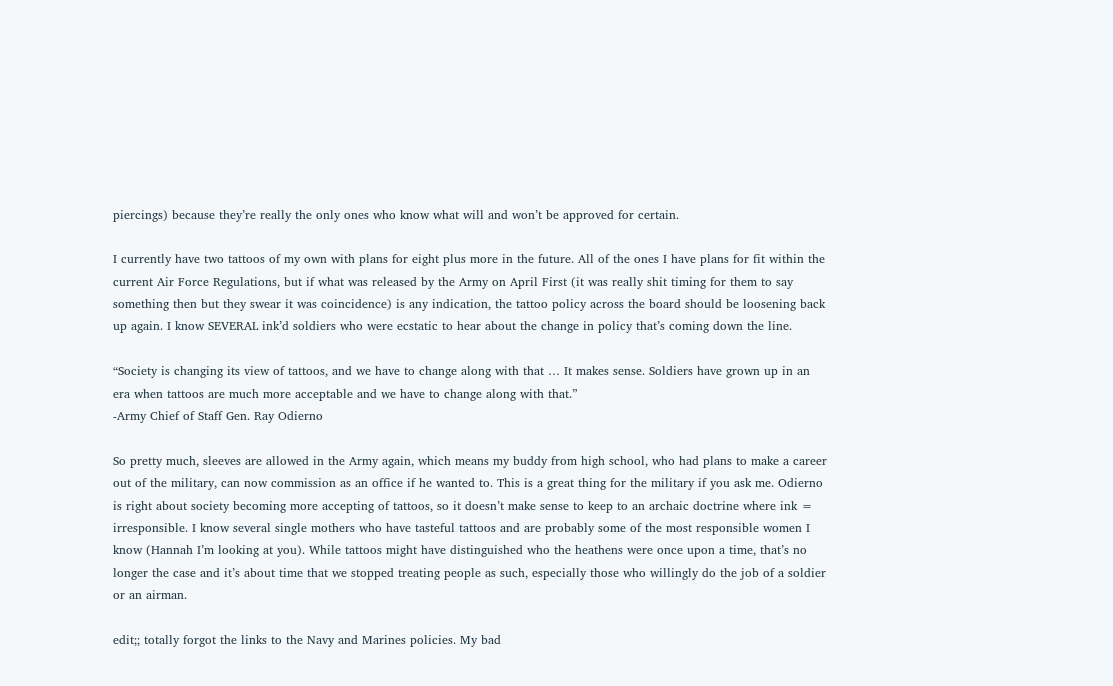piercings) because they’re really the only ones who know what will and won’t be approved for certain.

I currently have two tattoos of my own with plans for eight plus more in the future. All of the ones I have plans for fit within the current Air Force Regulations, but if what was released by the Army on April First (it was really shit timing for them to say something then but they swear it was coincidence) is any indication, the tattoo policy across the board should be loosening back up again. I know SEVERAL ink’d soldiers who were ecstatic to hear about the change in policy that’s coming down the line.

“Society is changing its view of tattoos, and we have to change along with that … It makes sense. Soldiers have grown up in an era when tattoos are much more acceptable and we have to change along with that.”
-Army Chief of Staff Gen. Ray Odierno

So pretty much, sleeves are allowed in the Army again, which means my buddy from high school, who had plans to make a career out of the military, can now commission as an office if he wanted to. This is a great thing for the military if you ask me. Odierno is right about society becoming more accepting of tattoos, so it doesn’t make sense to keep to an archaic doctrine where ink = irresponsible. I know several single mothers who have tasteful tattoos and are probably some of the most responsible women I know (Hannah I’m looking at you). While tattoos might have distinguished who the heathens were once upon a time, that’s no longer the case and it’s about time that we stopped treating people as such, especially those who willingly do the job of a soldier or an airman.

edit;; totally forgot the links to the Navy and Marines policies. My bad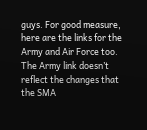guys. For good measure, here are the links for the Army and Air Force too. The Army link doesn’t reflect the changes that the SMA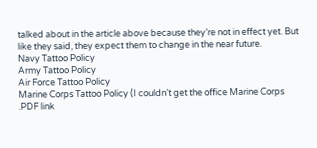talked about in the article above because they’re not in effect yet. But like they said, they expect them to change in the near future.
Navy Tattoo Policy
Army Tattoo Policy
Air Force Tattoo Policy
Marine Corps Tattoo Policy (I couldn’t get the office Marine Corps .PDF link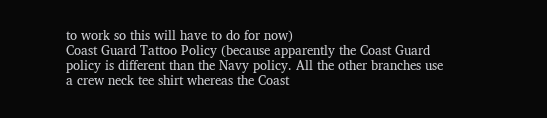to work so this will have to do for now)
Coast Guard Tattoo Policy (because apparently the Coast Guard policy is different than the Navy policy. All the other branches use a crew neck tee shirt whereas the Coast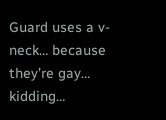Guard uses a v-neck… because they’re gay… kidding…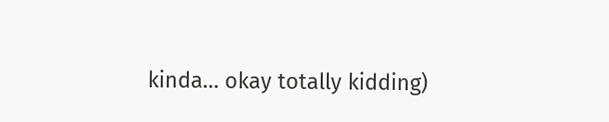kinda… okay totally kidding)